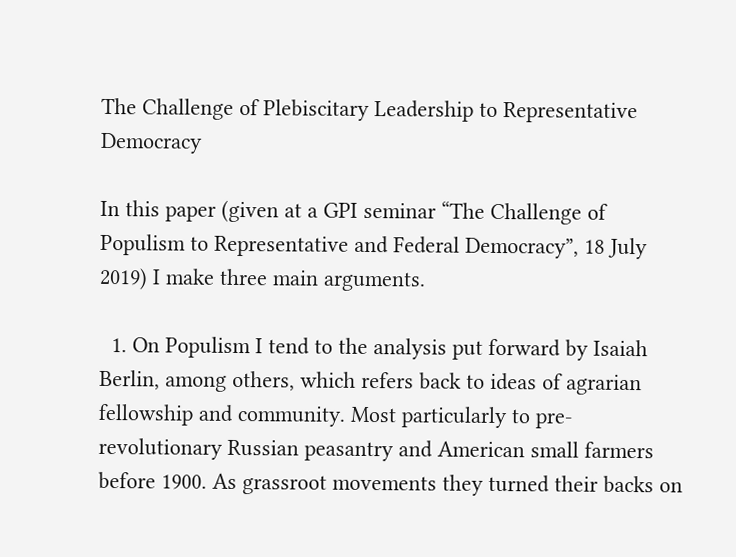The Challenge of Plebiscitary Leadership to Representative Democracy

In this paper (given at a GPI seminar “The Challenge of Populism to Representative and Federal Democracy”, 18 July 2019) I make three main arguments.

  1. On Populism I tend to the analysis put forward by Isaiah Berlin, among others, which refers back to ideas of agrarian fellowship and community. Most particularly to pre-revolutionary Russian peasantry and American small farmers before 1900. As grassroot movements they turned their backs on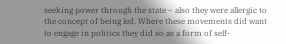seeking power through the state – also they were allergic to the concept of being led. Where these movements did want to engage in politics they did so as a form of self-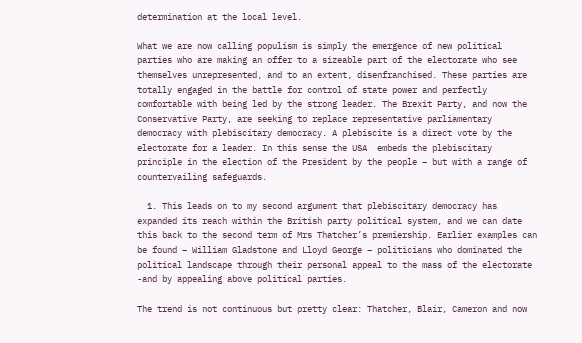determination at the local level.

What we are now calling populism is simply the emergence of new political parties who are making an offer to a sizeable part of the electorate who see themselves unrepresented, and to an extent, disenfranchised. These parties are totally engaged in the battle for control of state power and perfectly comfortable with being led by the strong leader. The Brexit Party, and now the Conservative Party, are seeking to replace representative parliamentary democracy with plebiscitary democracy. A plebiscite is a direct vote by the electorate for a leader. In this sense the USA  embeds the plebiscitary principle in the election of the President by the people – but with a range of countervailing safeguards.

  1. This leads on to my second argument that plebiscitary democracy has expanded its reach within the British party political system, and we can date this back to the second term of Mrs Thatcher’s premiership. Earlier examples can be found – William Gladstone and Lloyd George – politicians who dominated the political landscape through their personal appeal to the mass of the electorate -and by appealing above political parties.

The trend is not continuous but pretty clear: Thatcher, Blair, Cameron and now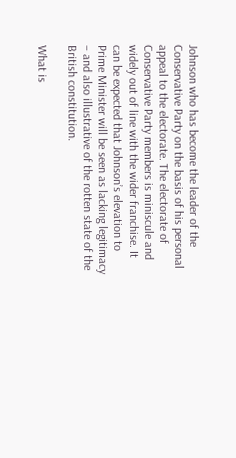Johnson who has become the leader of the Conservative Party on the basis of his personal appeal to the electorate. The electorate of Conservative Party members is miniscule and widely out of line with the wider franchise. It can be expected that Johnson’s elevation to Prime Minister will be seen as lacking legitimacy – and also illustrative of the rotten state of the British constitution.

What is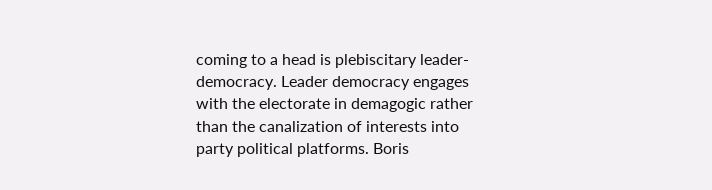coming to a head is plebiscitary leader-democracy. Leader democracy engages with the electorate in demagogic rather than the canalization of interests into party political platforms. Boris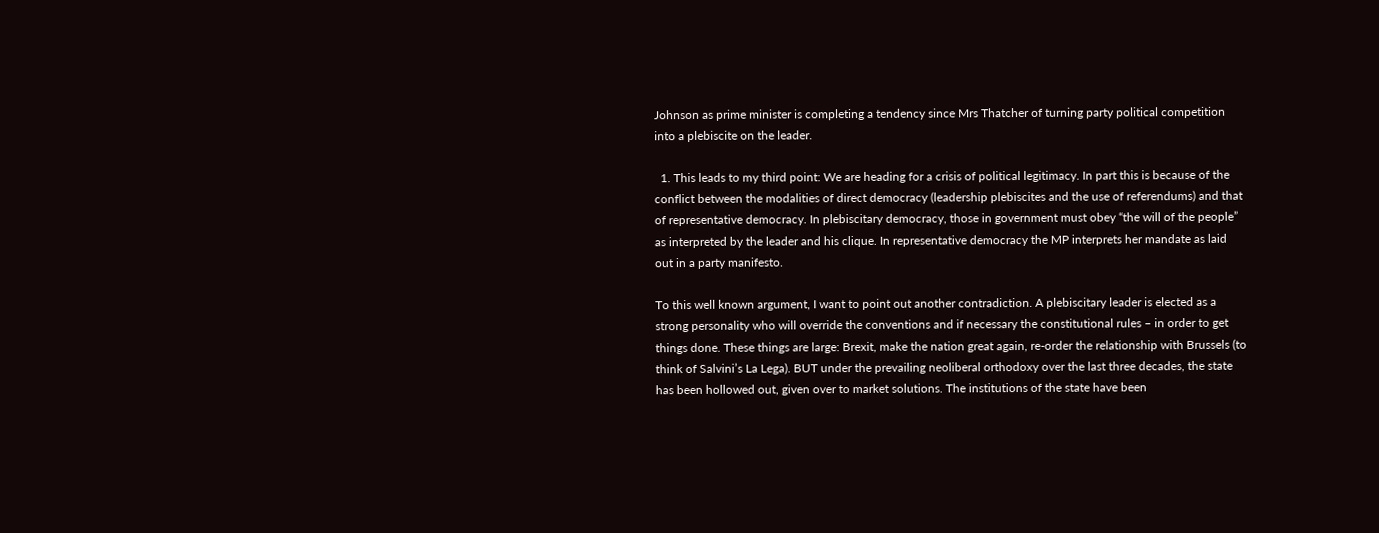Johnson as prime minister is completing a tendency since Mrs Thatcher of turning party political competition into a plebiscite on the leader.

  1. This leads to my third point: We are heading for a crisis of political legitimacy. In part this is because of the conflict between the modalities of direct democracy (leadership plebiscites and the use of referendums) and that of representative democracy. In plebiscitary democracy, those in government must obey “the will of the people” as interpreted by the leader and his clique. In representative democracy the MP interprets her mandate as laid out in a party manifesto.

To this well known argument, I want to point out another contradiction. A plebiscitary leader is elected as a strong personality who will override the conventions and if necessary the constitutional rules – in order to get things done. These things are large: Brexit, make the nation great again, re-order the relationship with Brussels (to think of Salvini’s La Lega). BUT under the prevailing neoliberal orthodoxy over the last three decades, the state has been hollowed out, given over to market solutions. The institutions of the state have been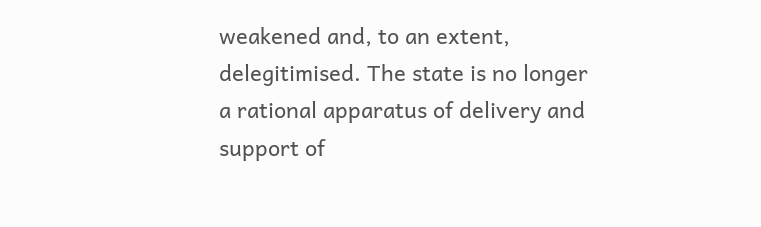weakened and, to an extent, delegitimised. The state is no longer a rational apparatus of delivery and support of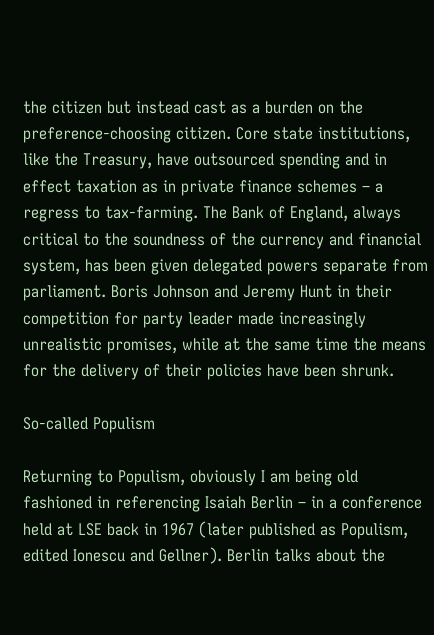the citizen but instead cast as a burden on the preference-choosing citizen. Core state institutions, like the Treasury, have outsourced spending and in effect taxation as in private finance schemes – a regress to tax-farming. The Bank of England, always critical to the soundness of the currency and financial system, has been given delegated powers separate from parliament. Boris Johnson and Jeremy Hunt in their competition for party leader made increasingly unrealistic promises, while at the same time the means for the delivery of their policies have been shrunk.

So-called Populism

Returning to Populism, obviously I am being old fashioned in referencing Isaiah Berlin – in a conference held at LSE back in 1967 (later published as Populism, edited Ionescu and Gellner). Berlin talks about the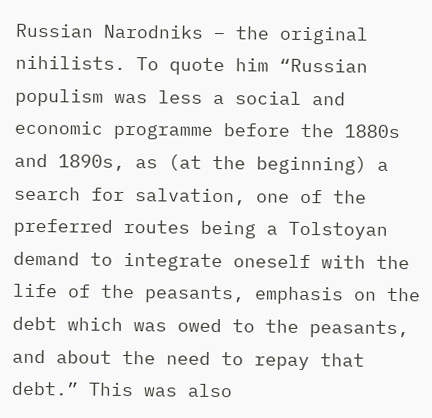Russian Narodniks – the original nihilists. To quote him “Russian populism was less a social and economic programme before the 1880s and 1890s, as (at the beginning) a search for salvation, one of the preferred routes being a Tolstoyan demand to integrate oneself with the life of the peasants, emphasis on the debt which was owed to the peasants, and about the need to repay that debt.” This was also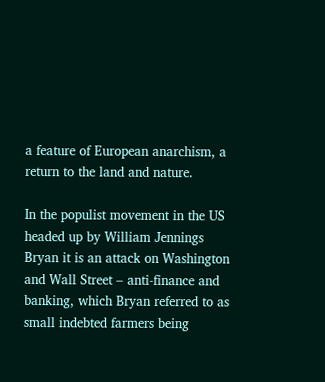a feature of European anarchism, a return to the land and nature.

In the populist movement in the US headed up by William Jennings Bryan it is an attack on Washington and Wall Street – anti-finance and banking, which Bryan referred to as small indebted farmers being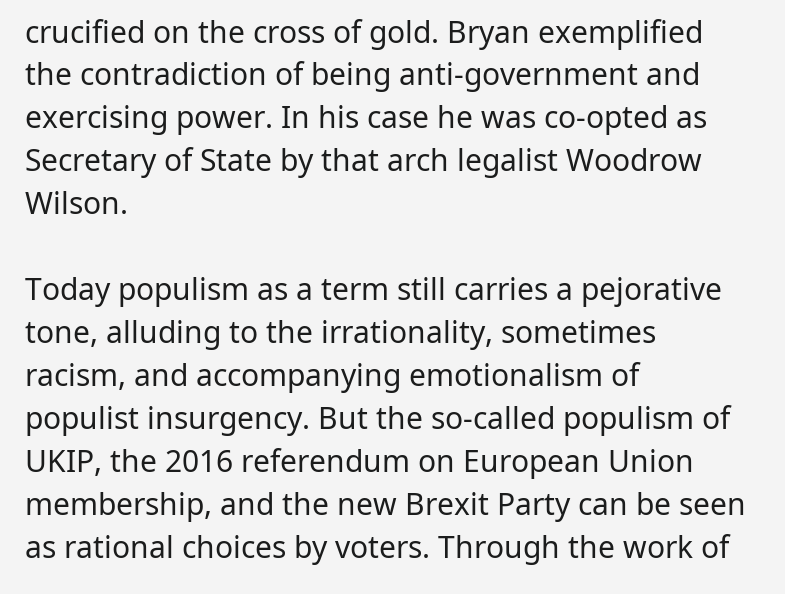crucified on the cross of gold. Bryan exemplified the contradiction of being anti-government and exercising power. In his case he was co-opted as Secretary of State by that arch legalist Woodrow Wilson.

Today populism as a term still carries a pejorative tone, alluding to the irrationality, sometimes racism, and accompanying emotionalism of populist insurgency. But the so-called populism of UKIP, the 2016 referendum on European Union membership, and the new Brexit Party can be seen as rational choices by voters. Through the work of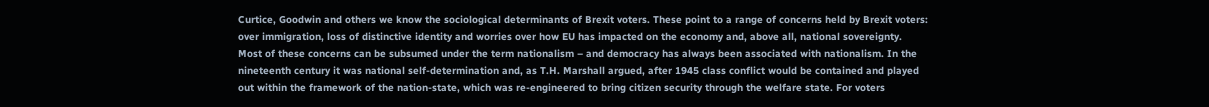Curtice, Goodwin and others we know the sociological determinants of Brexit voters. These point to a range of concerns held by Brexit voters: over immigration, loss of distinctive identity and worries over how EU has impacted on the economy and, above all, national sovereignty. Most of these concerns can be subsumed under the term nationalism – and democracy has always been associated with nationalism. In the nineteenth century it was national self-determination and, as T.H. Marshall argued, after 1945 class conflict would be contained and played out within the framework of the nation-state, which was re-engineered to bring citizen security through the welfare state. For voters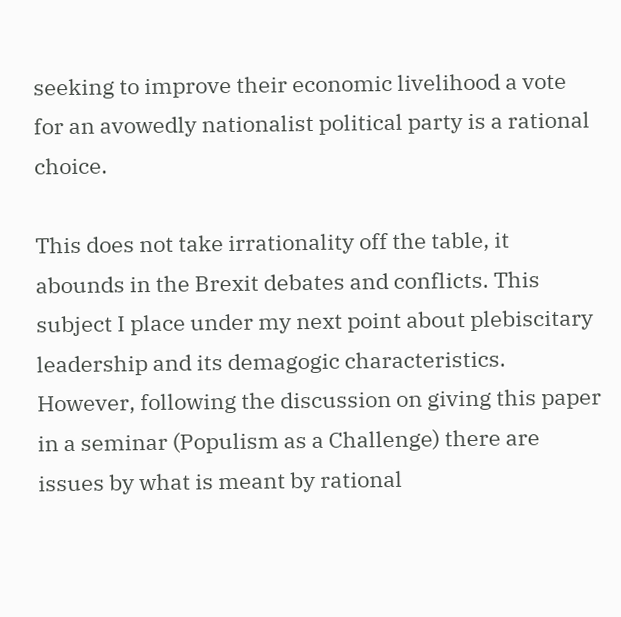seeking to improve their economic livelihood a vote for an avowedly nationalist political party is a rational choice.

This does not take irrationality off the table, it abounds in the Brexit debates and conflicts. This subject I place under my next point about plebiscitary leadership and its demagogic characteristics. However, following the discussion on giving this paper in a seminar (Populism as a Challenge) there are issues by what is meant by rational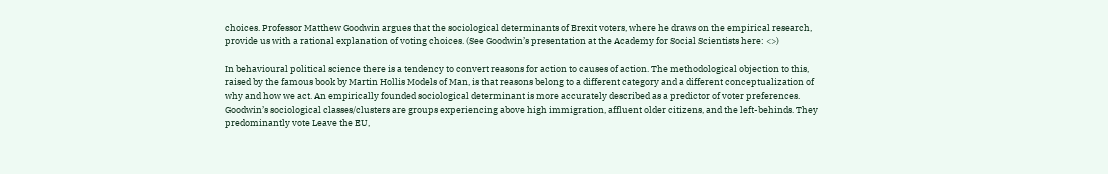choices. Professor Matthew Goodwin argues that the sociological determinants of Brexit voters, where he draws on the empirical research, provide us with a rational explanation of voting choices. (See Goodwin’s presentation at the Academy for Social Scientists here: <>)

In behavioural political science there is a tendency to convert reasons for action to causes of action. The methodological objection to this, raised by the famous book by Martin Hollis Models of Man, is that reasons belong to a different category and a different conceptualization of why and how we act. An empirically founded sociological determinant is more accurately described as a predictor of voter preferences. Goodwin’s sociological classes/clusters are groups experiencing above high immigration, affluent older citizens, and the left-behinds. They predominantly vote Leave the EU,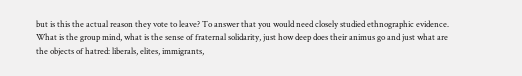but is this the actual reason they vote to leave? To answer that you would need closely studied ethnographic evidence. What is the group mind, what is the sense of fraternal solidarity, just how deep does their animus go and just what are the objects of hatred: liberals, elites, immigrants,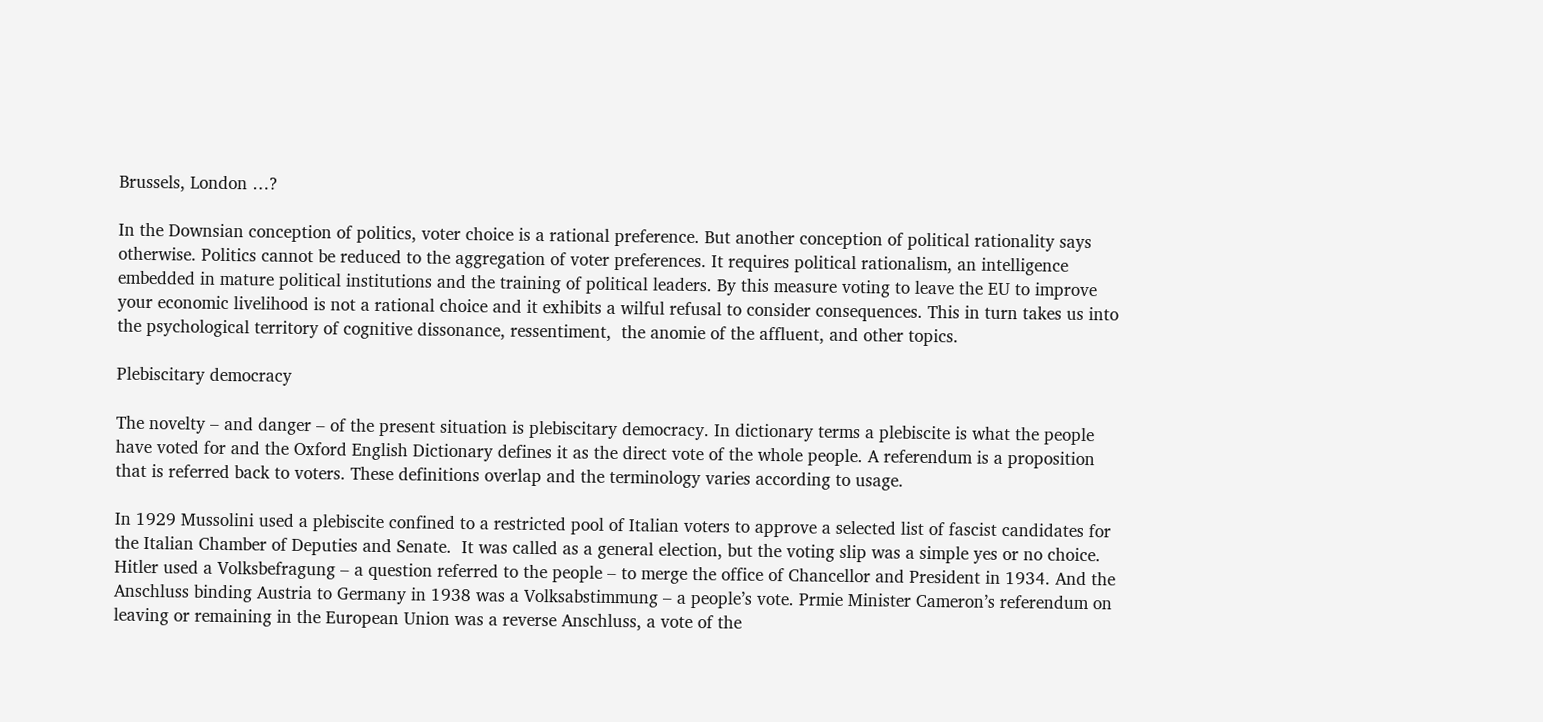Brussels, London …?

In the Downsian conception of politics, voter choice is a rational preference. But another conception of political rationality says otherwise. Politics cannot be reduced to the aggregation of voter preferences. It requires political rationalism, an intelligence embedded in mature political institutions and the training of political leaders. By this measure voting to leave the EU to improve your economic livelihood is not a rational choice and it exhibits a wilful refusal to consider consequences. This in turn takes us into the psychological territory of cognitive dissonance, ressentiment,  the anomie of the affluent, and other topics.

Plebiscitary democracy

The novelty – and danger – of the present situation is plebiscitary democracy. In dictionary terms a plebiscite is what the people have voted for and the Oxford English Dictionary defines it as the direct vote of the whole people. A referendum is a proposition that is referred back to voters. These definitions overlap and the terminology varies according to usage.

In 1929 Mussolini used a plebiscite confined to a restricted pool of Italian voters to approve a selected list of fascist candidates for the Italian Chamber of Deputies and Senate.  It was called as a general election, but the voting slip was a simple yes or no choice. Hitler used a Volksbefragung – a question referred to the people – to merge the office of Chancellor and President in 1934. And the Anschluss binding Austria to Germany in 1938 was a Volksabstimmung – a people’s vote. Prmie Minister Cameron’s referendum on leaving or remaining in the European Union was a reverse Anschluss, a vote of the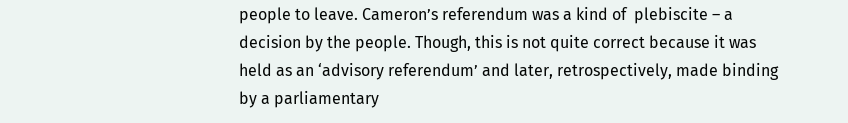people to leave. Cameron’s referendum was a kind of  plebiscite – a decision by the people. Though, this is not quite correct because it was held as an ‘advisory referendum’ and later, retrospectively, made binding by a parliamentary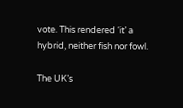vote. This rendered ‘it’ a hybrid, neither fish nor fowl.

The UK’s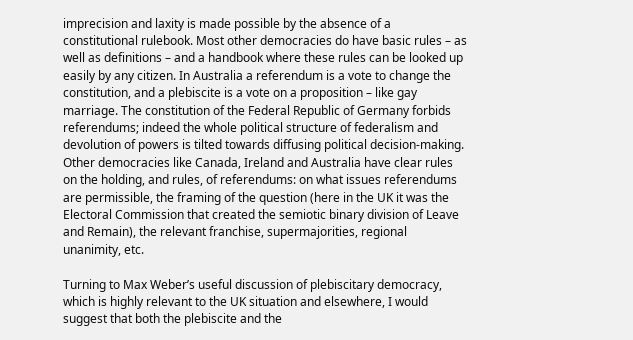imprecision and laxity is made possible by the absence of a constitutional rulebook. Most other democracies do have basic rules – as well as definitions – and a handbook where these rules can be looked up easily by any citizen. In Australia a referendum is a vote to change the constitution, and a plebiscite is a vote on a proposition – like gay marriage. The constitution of the Federal Republic of Germany forbids referendums; indeed the whole political structure of federalism and devolution of powers is tilted towards diffusing political decision-making. Other democracies like Canada, Ireland and Australia have clear rules on the holding, and rules, of referendums: on what issues referendums are permissible, the framing of the question (here in the UK it was the Electoral Commission that created the semiotic binary division of Leave and Remain), the relevant franchise, supermajorities, regional unanimity, etc.

Turning to Max Weber’s useful discussion of plebiscitary democracy, which is highly relevant to the UK situation and elsewhere, I would suggest that both the plebiscite and the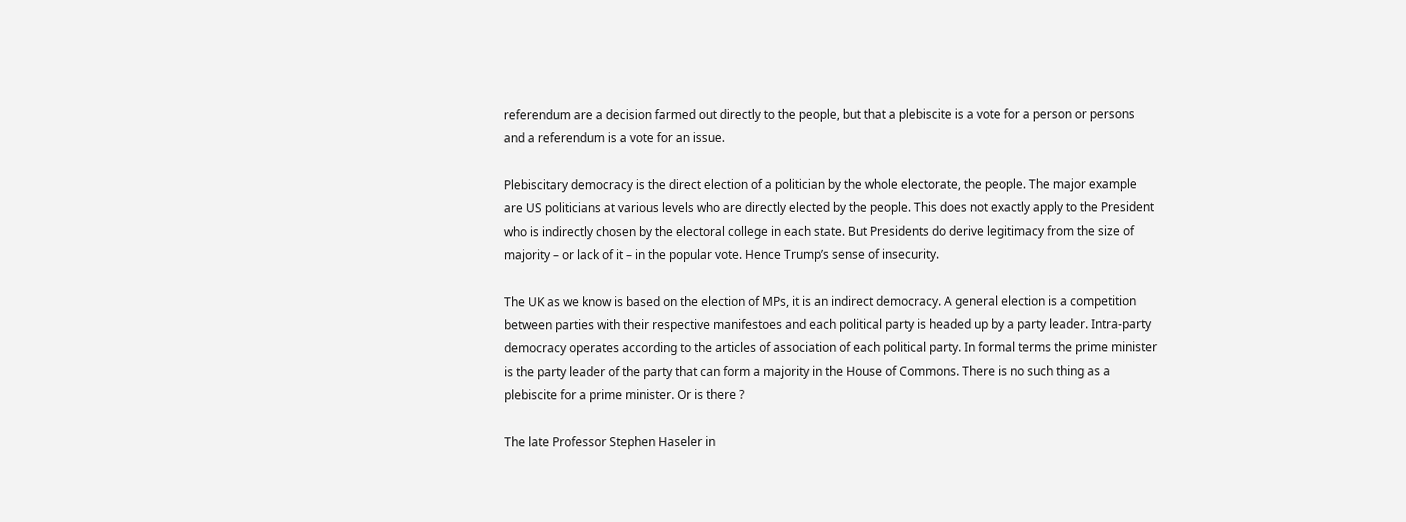referendum are a decision farmed out directly to the people, but that a plebiscite is a vote for a person or persons and a referendum is a vote for an issue.

Plebiscitary democracy is the direct election of a politician by the whole electorate, the people. The major example are US politicians at various levels who are directly elected by the people. This does not exactly apply to the President who is indirectly chosen by the electoral college in each state. But Presidents do derive legitimacy from the size of majority – or lack of it – in the popular vote. Hence Trump’s sense of insecurity.

The UK as we know is based on the election of MPs, it is an indirect democracy. A general election is a competition between parties with their respective manifestoes and each political party is headed up by a party leader. Intra-party democracy operates according to the articles of association of each political party. In formal terms the prime minister is the party leader of the party that can form a majority in the House of Commons. There is no such thing as a plebiscite for a prime minister. Or is there ?

The late Professor Stephen Haseler in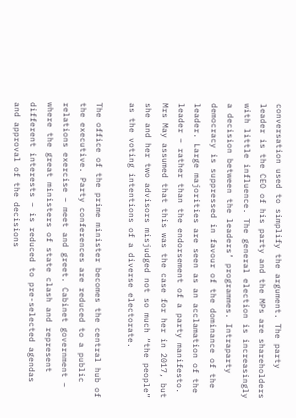conversation used to simplify the argument. The party leader is the CEO of his party and the MPs are shareholders with little influence. The general election is increasingly a decision between the leaders’ programmes. Intraparty democracy is suppressed in favour of the dominance of the leader. Large majorities are seen as an acclamation of the leader – rather than the endorsement of a party manifesto. Mrs May assumed that this was the case for her in 2017, but she and her two advisors misjudged not so much “the people” as the voting intentions of a diverse electorate.

The office of the prime minister becomes the central hub of the executive. Party conferences are reduced to a public relations exercise – meet and greet. Cabinet government – where the great ministers of state clash and represent different interests – is reduced to pre-selected agendas and approval of the decisions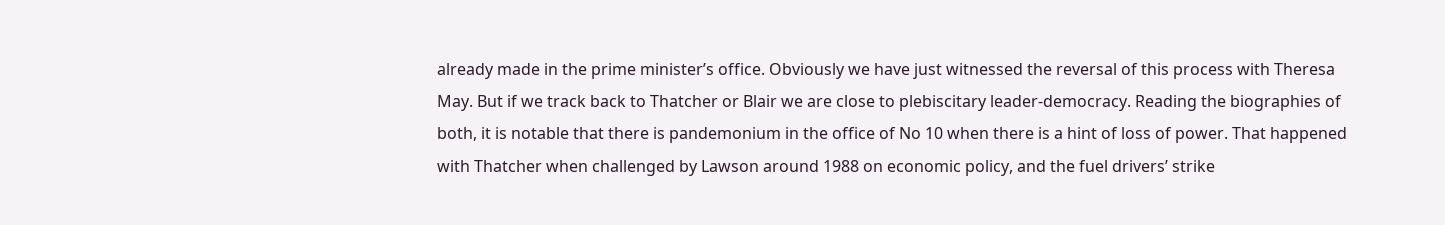already made in the prime minister’s office. Obviously we have just witnessed the reversal of this process with Theresa May. But if we track back to Thatcher or Blair we are close to plebiscitary leader-democracy. Reading the biographies of both, it is notable that there is pandemonium in the office of No 10 when there is a hint of loss of power. That happened with Thatcher when challenged by Lawson around 1988 on economic policy, and the fuel drivers’ strike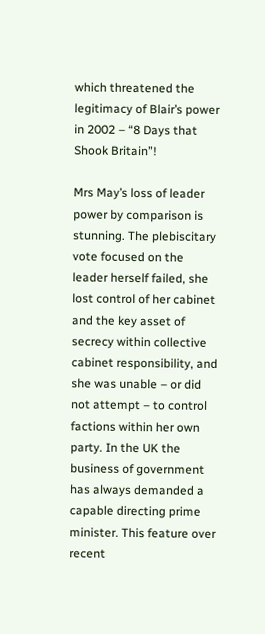which threatened the legitimacy of Blair’s power in 2002 – “8 Days that Shook Britain”!

Mrs May’s loss of leader power by comparison is stunning. The plebiscitary vote focused on the leader herself failed, she lost control of her cabinet and the key asset of secrecy within collective cabinet responsibility, and she was unable – or did not attempt – to control factions within her own party. In the UK the business of government has always demanded a capable directing prime minister. This feature over recent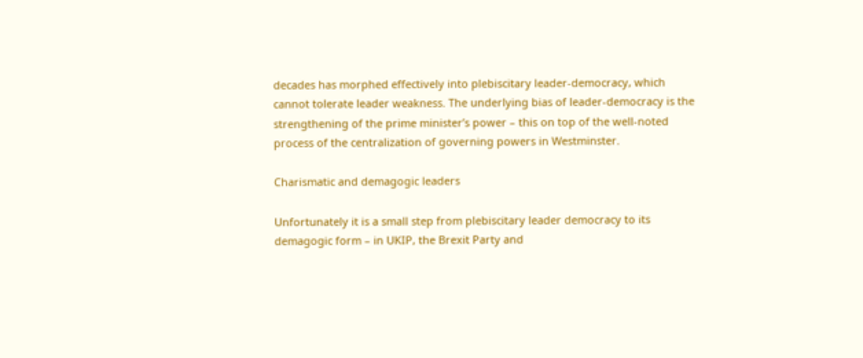decades has morphed effectively into plebiscitary leader-democracy, which cannot tolerate leader weakness. The underlying bias of leader-democracy is the strengthening of the prime minister’s power – this on top of the well-noted process of the centralization of governing powers in Westminster.

Charismatic and demagogic leaders

Unfortunately it is a small step from plebiscitary leader democracy to its demagogic form – in UKIP, the Brexit Party and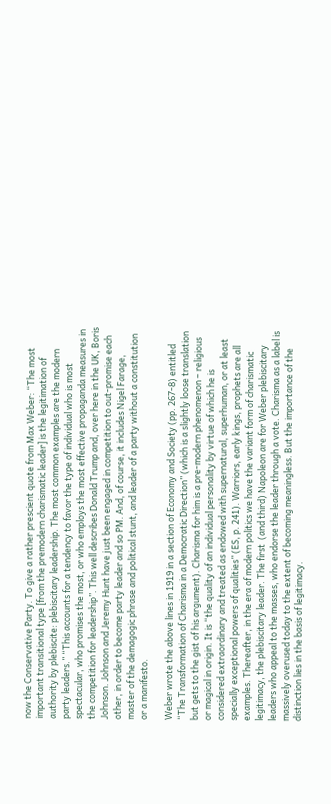now the Conservative Party. To give a rather prescient quote from Max Weber: “The most important transitional type [from the premodern charismatic leader] is the legitimation of authority by plebiscite: plebiscitary leadership. The most common examples are the modern party leaders.” “This accounts for a tendency to favor the type of individual who is most spectacular, who promises the most, or who employs the most effective propaganda measures in the competition for leadership”. This well describes Donald Trump and, over here in the UK, Boris Johnson. Johnson and Jeremy Hunt have just been engaged in competition to out-promise each other, in order to become party leader and so PM. And, of course, it includes Nigel Farage, master of the demagogic phrase and political stunt, and leader of a party without a constitution or a manifesto.

Weber wrote the above lines in 1919 in a section of Economy and Society (pp. 267-8) entitled “The Transformation of Charisma in a Democratic Direction” (which is a slightly loose translation but gets to the gist of his argument). Charisma for him is a pre-modern phenomenon – religious or magical in origin. It is “the quality of an individual personality by virtue of which he is considered extraordinary and treated as endowed with supernatural, superhuman, or at least specially exceptional powers of qualities” (ES, p. 241). Warriors, early kings, prophets are all examples. Thereafter, in the era of modern politics we have the variant form of charismatic legitimacy, the plebiscitary leader. The first  (and third) Napoleon are for Weber plebiscitary leaders who appeal to the masses, who endorse the leader through a vote. Charisma as a label is massively overused today to the extent of becoming meaningless. But the importance of the distinction lies in the basis of legitimacy.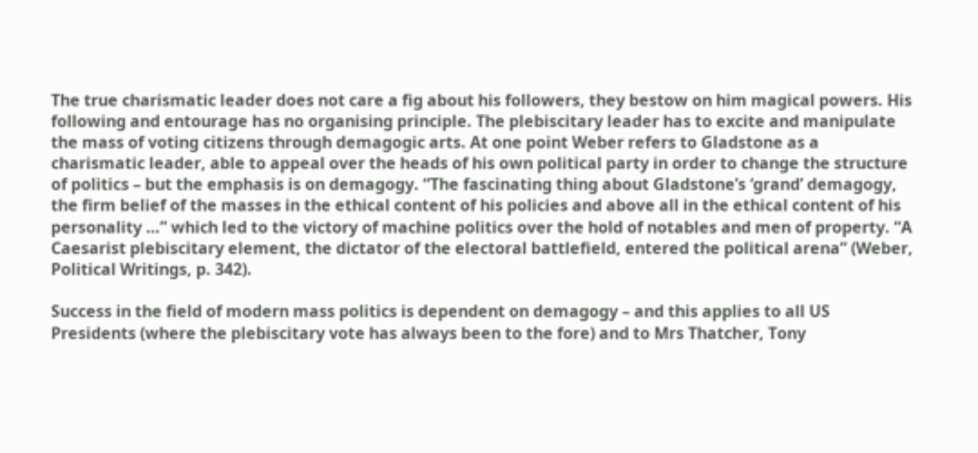The true charismatic leader does not care a fig about his followers, they bestow on him magical powers. His following and entourage has no organising principle. The plebiscitary leader has to excite and manipulate the mass of voting citizens through demagogic arts. At one point Weber refers to Gladstone as a charismatic leader, able to appeal over the heads of his own political party in order to change the structure of politics – but the emphasis is on demagogy. “The fascinating thing about Gladstone’s ‘grand’ demagogy, the firm belief of the masses in the ethical content of his policies and above all in the ethical content of his personality …” which led to the victory of machine politics over the hold of notables and men of property. “A Caesarist plebiscitary element, the dictator of the electoral battlefield, entered the political arena” (Weber, Political Writings, p. 342).

Success in the field of modern mass politics is dependent on demagogy – and this applies to all US Presidents (where the plebiscitary vote has always been to the fore) and to Mrs Thatcher, Tony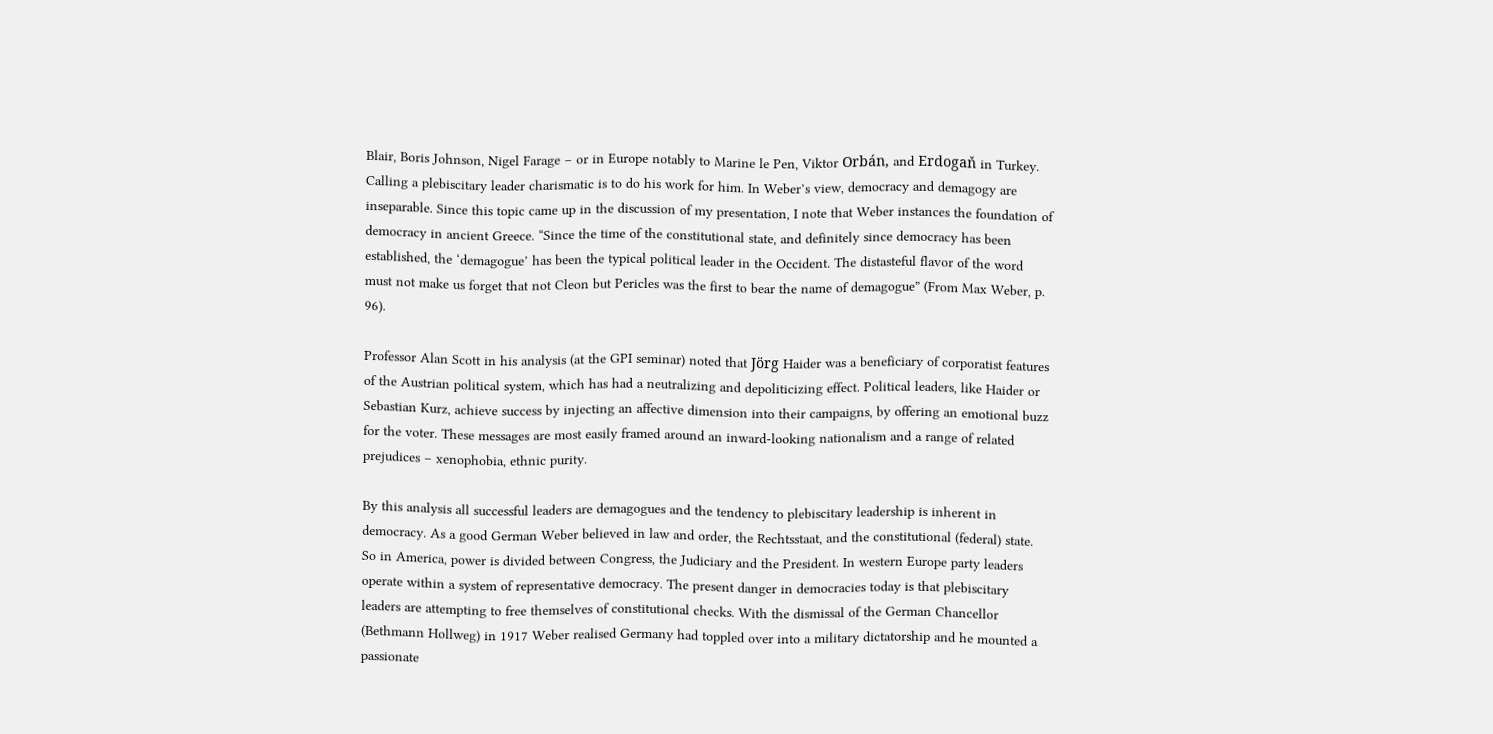Blair, Boris Johnson, Nigel Farage – or in Europe notably to Marine le Pen, Viktor Orbán, and Erdogaň in Turkey. Calling a plebiscitary leader charismatic is to do his work for him. In Weber’s view, democracy and demagogy are inseparable. Since this topic came up in the discussion of my presentation, I note that Weber instances the foundation of democracy in ancient Greece. “Since the time of the constitutional state, and definitely since democracy has been established, the ‘demagogue’ has been the typical political leader in the Occident. The distasteful flavor of the word must not make us forget that not Cleon but Pericles was the first to bear the name of demagogue” (From Max Weber, p. 96).

Professor Alan Scott in his analysis (at the GPI seminar) noted that Jörg Haider was a beneficiary of corporatist features of the Austrian political system, which has had a neutralizing and depoliticizing effect. Political leaders, like Haider or Sebastian Kurz, achieve success by injecting an affective dimension into their campaigns, by offering an emotional buzz for the voter. These messages are most easily framed around an inward-looking nationalism and a range of related prejudices – xenophobia, ethnic purity.

By this analysis all successful leaders are demagogues and the tendency to plebiscitary leadership is inherent in democracy. As a good German Weber believed in law and order, the Rechtsstaat, and the constitutional (federal) state. So in America, power is divided between Congress, the Judiciary and the President. In western Europe party leaders operate within a system of representative democracy. The present danger in democracies today is that plebiscitary leaders are attempting to free themselves of constitutional checks. With the dismissal of the German Chancellor (Bethmann Hollweg) in 1917 Weber realised Germany had toppled over into a military dictatorship and he mounted a passionate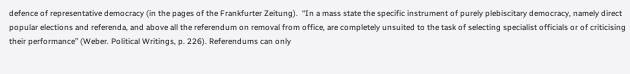defence of representative democracy (in the pages of the Frankfurter Zeitung).  “In a mass state the specific instrument of purely plebiscitary democracy, namely direct popular elections and referenda, and above all the referendum on removal from office, are completely unsuited to the task of selecting specialist officials or of criticising their performance” (Weber. Political Writings, p. 226). Referendums can only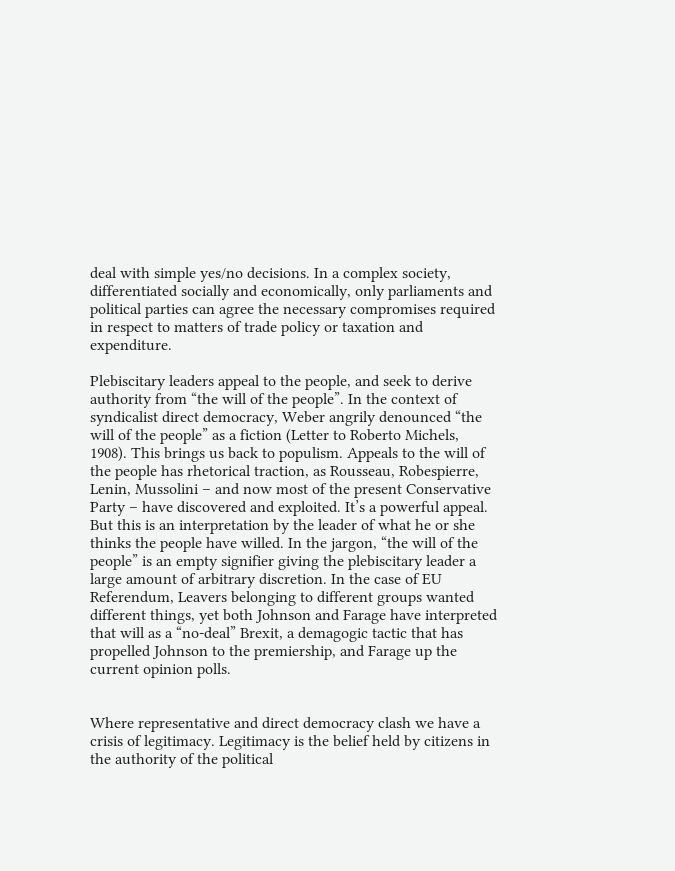deal with simple yes/no decisions. In a complex society, differentiated socially and economically, only parliaments and political parties can agree the necessary compromises required in respect to matters of trade policy or taxation and expenditure.

Plebiscitary leaders appeal to the people, and seek to derive authority from “the will of the people”. In the context of syndicalist direct democracy, Weber angrily denounced “the will of the people” as a fiction (Letter to Roberto Michels, 1908). This brings us back to populism. Appeals to the will of the people has rhetorical traction, as Rousseau, Robespierre, Lenin, Mussolini – and now most of the present Conservative Party – have discovered and exploited. It’s a powerful appeal. But this is an interpretation by the leader of what he or she thinks the people have willed. In the jargon, “the will of the people” is an empty signifier giving the plebiscitary leader a large amount of arbitrary discretion. In the case of EU Referendum, Leavers belonging to different groups wanted different things, yet both Johnson and Farage have interpreted that will as a “no-deal” Brexit, a demagogic tactic that has propelled Johnson to the premiership, and Farage up the current opinion polls.


Where representative and direct democracy clash we have a crisis of legitimacy. Legitimacy is the belief held by citizens in the authority of the political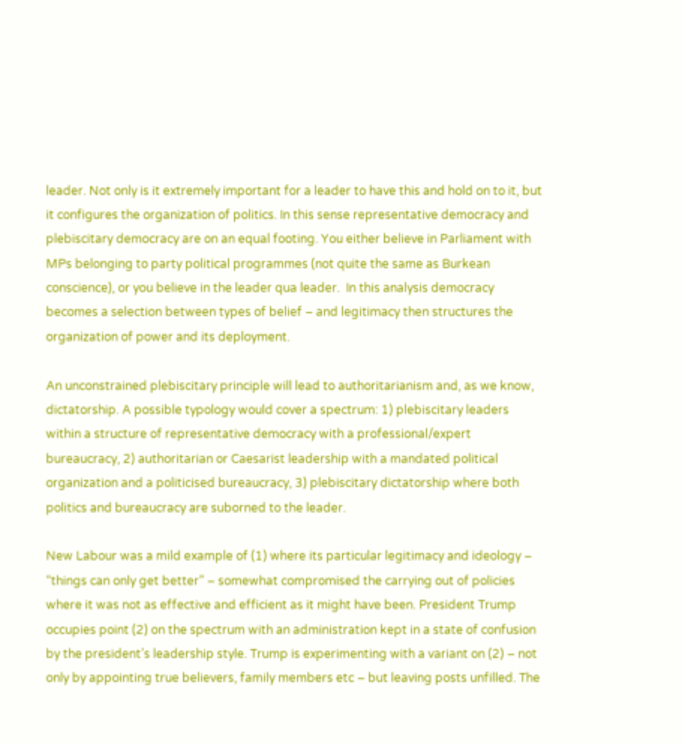leader. Not only is it extremely important for a leader to have this and hold on to it, but it configures the organization of politics. In this sense representative democracy and plebiscitary democracy are on an equal footing. You either believe in Parliament with MPs belonging to party political programmes (not quite the same as Burkean conscience), or you believe in the leader qua leader.  In this analysis democracy becomes a selection between types of belief – and legitimacy then structures the organization of power and its deployment.

An unconstrained plebiscitary principle will lead to authoritarianism and, as we know, dictatorship. A possible typology would cover a spectrum: 1) plebiscitary leaders within a structure of representative democracy with a professional/expert bureaucracy, 2) authoritarian or Caesarist leadership with a mandated political organization and a politicised bureaucracy, 3) plebiscitary dictatorship where both politics and bureaucracy are suborned to the leader.

New Labour was a mild example of (1) where its particular legitimacy and ideology – “things can only get better” – somewhat compromised the carrying out of policies where it was not as effective and efficient as it might have been. President Trump occupies point (2) on the spectrum with an administration kept in a state of confusion by the president’s leadership style. Trump is experimenting with a variant on (2) – not only by appointing true believers, family members etc – but leaving posts unfilled. The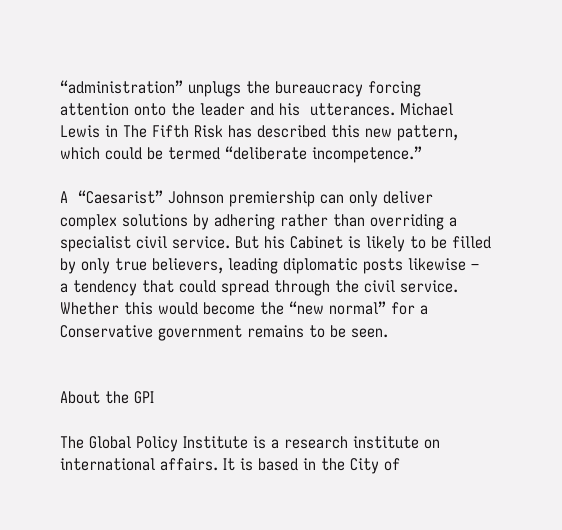“administration” unplugs the bureaucracy forcing attention onto the leader and his  utterances. Michael Lewis in The Fifth Risk has described this new pattern, which could be termed “deliberate incompetence.”

A  “Caesarist” Johnson premiership can only deliver complex solutions by adhering rather than overriding a specialist civil service. But his Cabinet is likely to be filled by only true believers, leading diplomatic posts likewise –  a tendency that could spread through the civil service. Whether this would become the “new normal” for a Conservative government remains to be seen.


About the GPI

The Global Policy Institute is a research institute on international affairs. It is based in the City of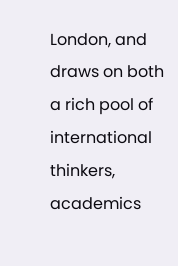London, and draws on both a rich pool of international thinkers, academics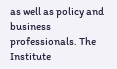as well as policy and business professionals. The Institute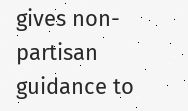gives non-partisan guidance to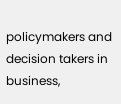policymakers and decision takers in business,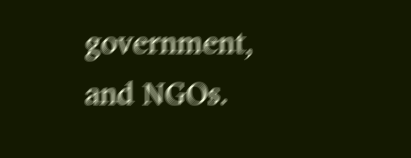government, and NGOs.